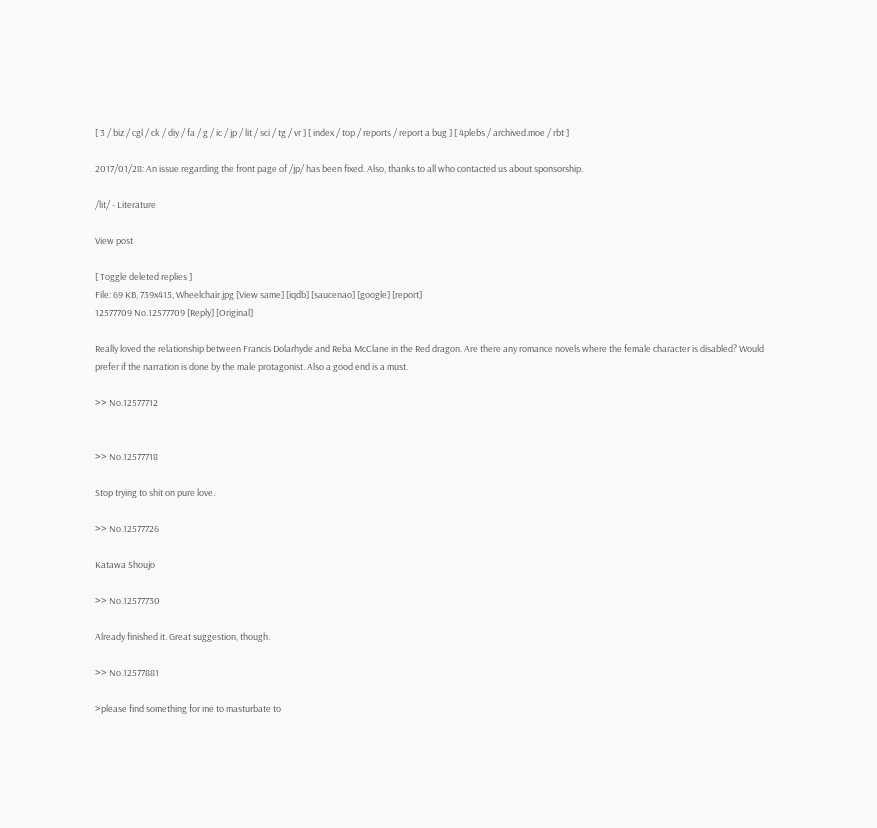[ 3 / biz / cgl / ck / diy / fa / g / ic / jp / lit / sci / tg / vr ] [ index / top / reports / report a bug ] [ 4plebs / archived.moe / rbt ]

2017/01/28: An issue regarding the front page of /jp/ has been fixed. Also, thanks to all who contacted us about sponsorship.

/lit/ - Literature

View post

[ Toggle deleted replies ]
File: 69 KB, 739x415, Wheelchair.jpg [View same] [iqdb] [saucenao] [google] [report]
12577709 No.12577709 [Reply] [Original]

Really loved the relationship between Francis Dolarhyde and Reba McClane in the Red dragon. Are there any romance novels where the female character is disabled? Would prefer if the narration is done by the male protagonist. Also a good end is a must.

>> No.12577712


>> No.12577718

Stop trying to shit on pure love.

>> No.12577726

Katawa Shoujo

>> No.12577730

Already finished it. Great suggestion, though.

>> No.12577881

>please find something for me to masturbate to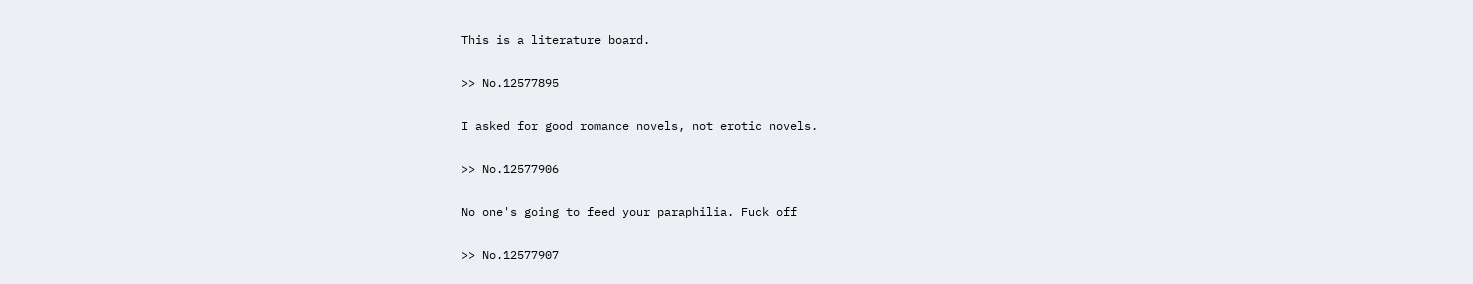This is a literature board.

>> No.12577895

I asked for good romance novels, not erotic novels.

>> No.12577906

No one's going to feed your paraphilia. Fuck off

>> No.12577907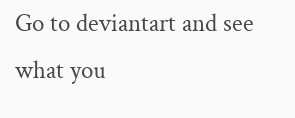Go to deviantart and see what you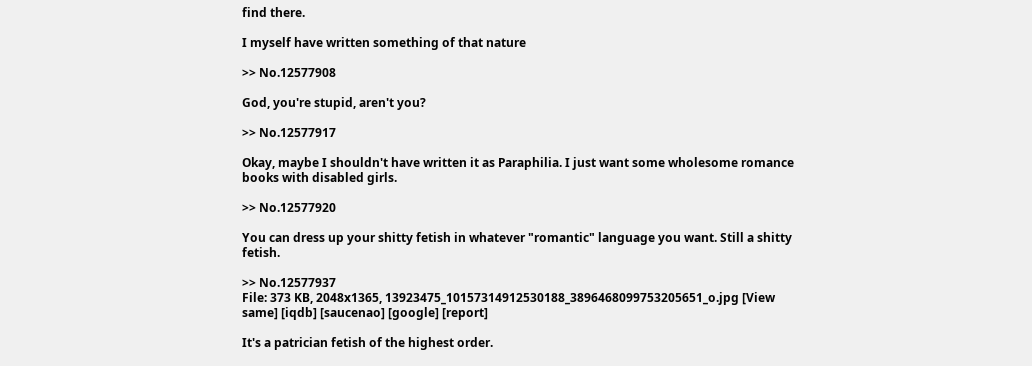find there.

I myself have written something of that nature

>> No.12577908

God, you're stupid, aren't you?

>> No.12577917

Okay, maybe I shouldn't have written it as Paraphilia. I just want some wholesome romance books with disabled girls.

>> No.12577920

You can dress up your shitty fetish in whatever "romantic" language you want. Still a shitty fetish.

>> No.12577937
File: 373 KB, 2048x1365, 13923475_10157314912530188_3896468099753205651_o.jpg [View same] [iqdb] [saucenao] [google] [report]

It's a patrician fetish of the highest order.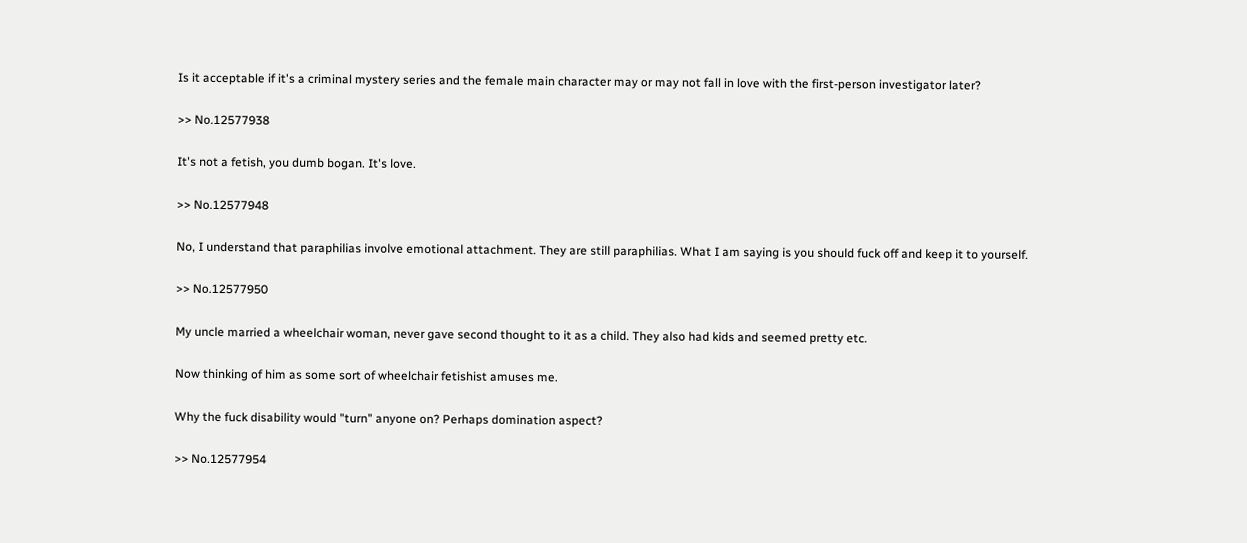Is it acceptable if it's a criminal mystery series and the female main character may or may not fall in love with the first-person investigator later?

>> No.12577938

It's not a fetish, you dumb bogan. It's love.

>> No.12577948

No, I understand that paraphilias involve emotional attachment. They are still paraphilias. What I am saying is you should fuck off and keep it to yourself.

>> No.12577950

My uncle married a wheelchair woman, never gave second thought to it as a child. They also had kids and seemed pretty etc.

Now thinking of him as some sort of wheelchair fetishist amuses me.

Why the fuck disability would "turn" anyone on? Perhaps domination aspect?

>> No.12577954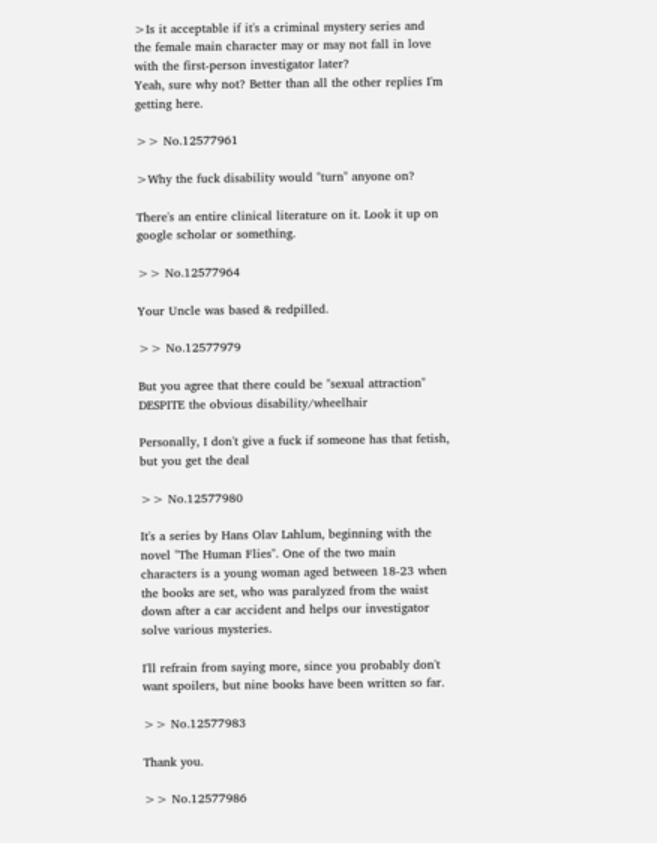>Is it acceptable if it's a criminal mystery series and the female main character may or may not fall in love with the first-person investigator later?
Yeah, sure why not? Better than all the other replies I'm getting here.

>> No.12577961

>Why the fuck disability would "turn" anyone on?

There's an entire clinical literature on it. Look it up on google scholar or something.

>> No.12577964

Your Uncle was based & redpilled.

>> No.12577979

But you agree that there could be "sexual attraction" DESPITE the obvious disability/wheelhair

Personally, I don't give a fuck if someone has that fetish, but you get the deal

>> No.12577980

It's a series by Hans Olav Lahlum, beginning with the novel "The Human Flies". One of the two main characters is a young woman aged between 18-23 when the books are set, who was paralyzed from the waist down after a car accident and helps our investigator solve various mysteries.

I'll refrain from saying more, since you probably don't want spoilers, but nine books have been written so far.

>> No.12577983

Thank you.

>> No.12577986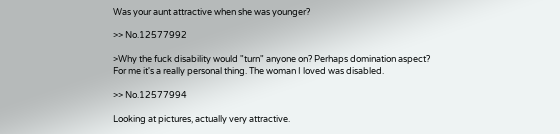Was your aunt attractive when she was younger?

>> No.12577992

>Why the fuck disability would "turn" anyone on? Perhaps domination aspect?
For me it's a really personal thing. The woman I loved was disabled.

>> No.12577994

Looking at pictures, actually very attractive.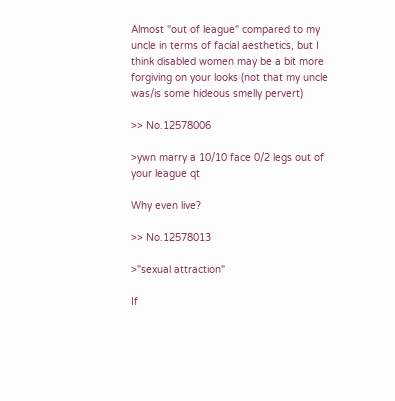Almost "out of league" compared to my uncle in terms of facial aesthetics, but I think disabled women may be a bit more forgiving on your looks (not that my uncle was/is some hideous smelly pervert)

>> No.12578006

>ywn marry a 10/10 face 0/2 legs out of your league qt

Why even live?

>> No.12578013

>"sexual attraction"

If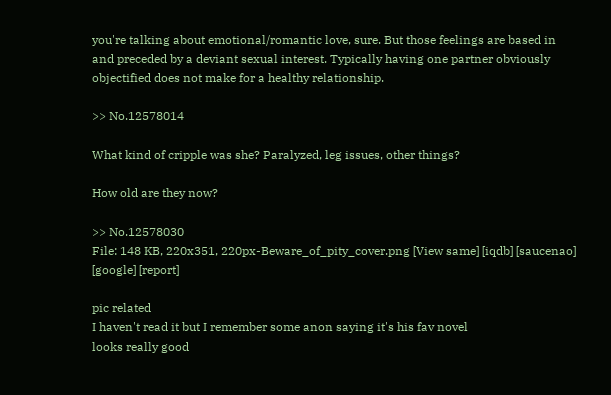you're talking about emotional/romantic love, sure. But those feelings are based in and preceded by a deviant sexual interest. Typically having one partner obviously objectified does not make for a healthy relationship.

>> No.12578014

What kind of cripple was she? Paralyzed, leg issues, other things?

How old are they now?

>> No.12578030
File: 148 KB, 220x351, 220px-Beware_of_pity_cover.png [View same] [iqdb] [saucenao] [google] [report]

pic related
I haven't read it but I remember some anon saying it's his fav novel
looks really good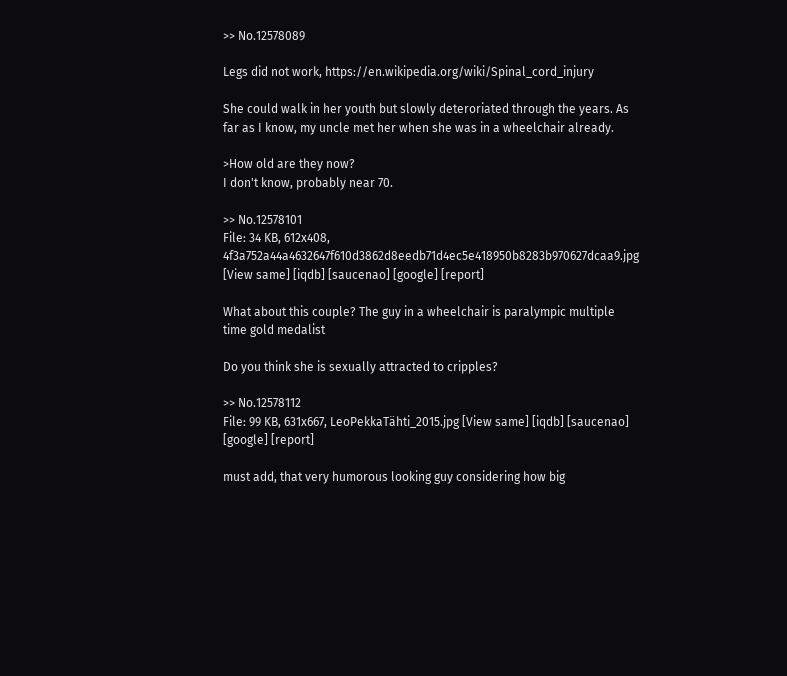>> No.12578089

Legs did not work, https://en.wikipedia.org/wiki/Spinal_cord_injury

She could walk in her youth but slowly deteroriated through the years. As far as I know, my uncle met her when she was in a wheelchair already.

>How old are they now?
I don't know, probably near 70.

>> No.12578101
File: 34 KB, 612x408, 4f3a752a44a4632647f610d3862d8eedb71d4ec5e418950b8283b970627dcaa9.jpg [View same] [iqdb] [saucenao] [google] [report]

What about this couple? The guy in a wheelchair is paralympic multiple time gold medalist

Do you think she is sexually attracted to cripples?

>> No.12578112
File: 99 KB, 631x667, LeoPekkaTähti_2015.jpg [View same] [iqdb] [saucenao] [google] [report]

must add, that very humorous looking guy considering how big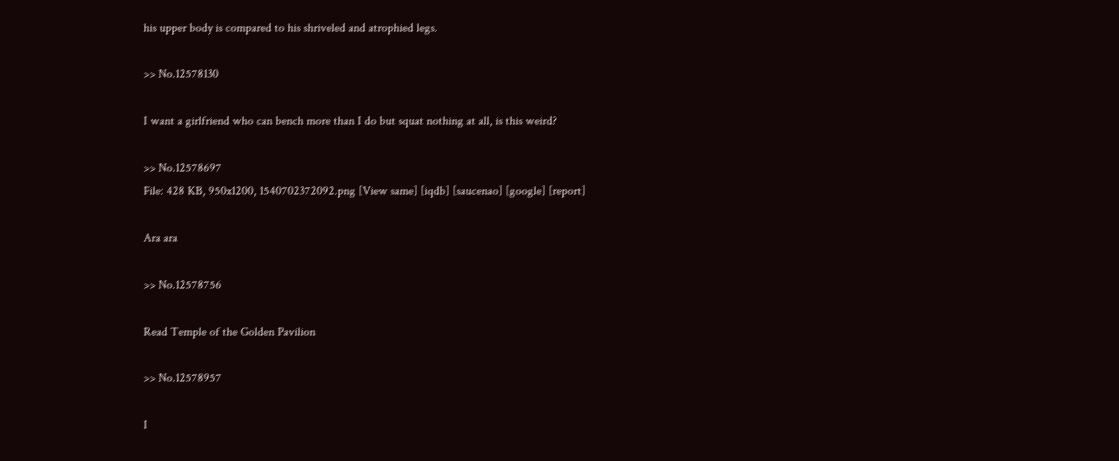his upper body is compared to his shriveled and atrophied legs.

>> No.12578130

I want a girlfriend who can bench more than I do but squat nothing at all, is this weird?

>> No.12578697
File: 428 KB, 950x1200, 1540702372092.png [View same] [iqdb] [saucenao] [google] [report]

Ara ara

>> No.12578756

Read Temple of the Golden Pavilion

>> No.12578957

I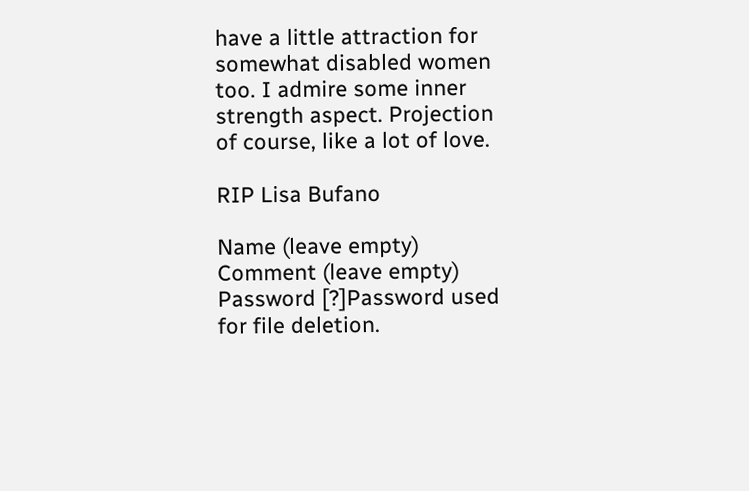have a little attraction for somewhat disabled women too. I admire some inner strength aspect. Projection of course, like a lot of love.

RIP Lisa Bufano

Name (leave empty)
Comment (leave empty)
Password [?]Password used for file deletion.